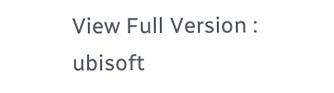View Full Version : ubisoft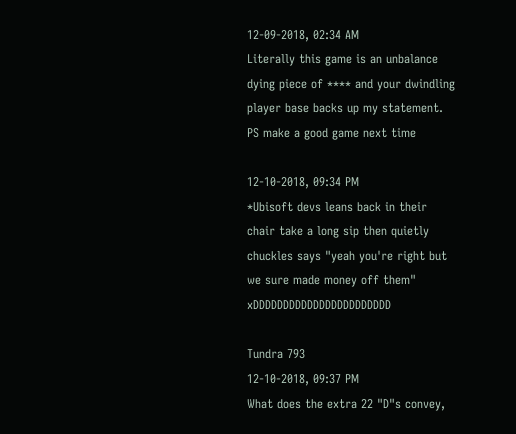12-09-2018, 02:34 AM
Literally this game is an unbalance dying piece of **** and your dwindling player base backs up my statement. PS make a good game next time

12-10-2018, 09:34 PM
*Ubisoft devs leans back in their chair take a long sip then quietly chuckles says "yeah you're right but we sure made money off them" xDDDDDDDDDDDDDDDDDDDDDDD

Tundra 793
12-10-2018, 09:37 PM
What does the extra 22 "D"s convey,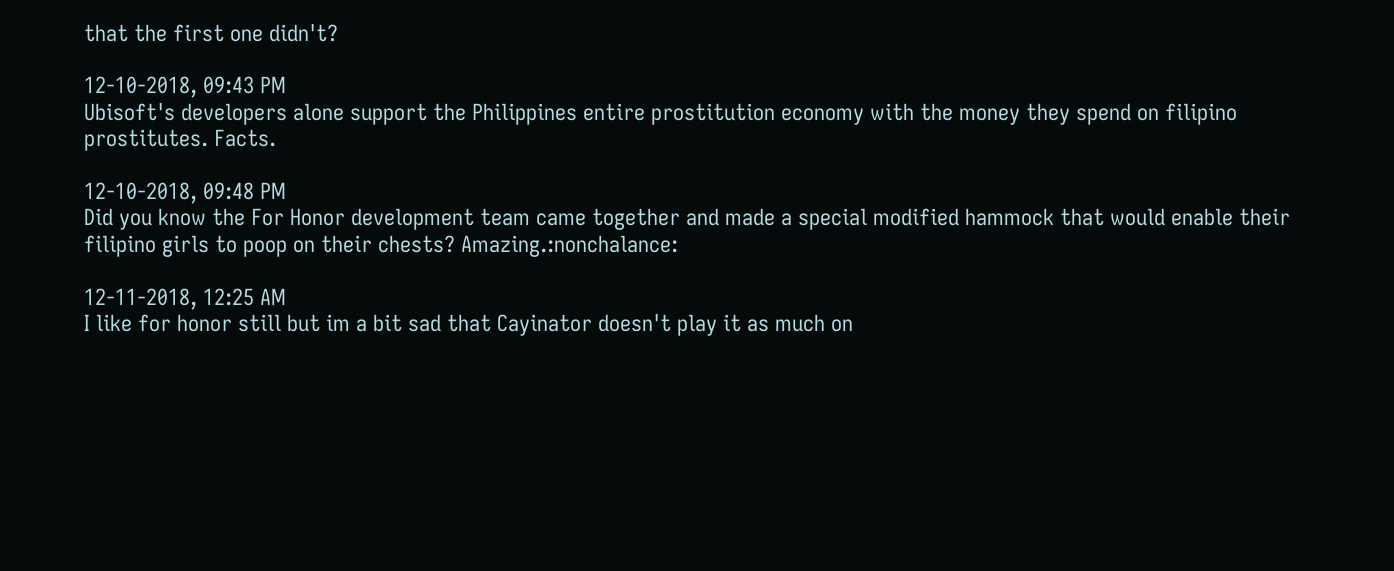that the first one didn't?

12-10-2018, 09:43 PM
Ubisoft's developers alone support the Philippines entire prostitution economy with the money they spend on filipino prostitutes. Facts.

12-10-2018, 09:48 PM
Did you know the For Honor development team came together and made a special modified hammock that would enable their filipino girls to poop on their chests? Amazing.:nonchalance:

12-11-2018, 12:25 AM
I like for honor still but im a bit sad that Cayinator doesn't play it as much on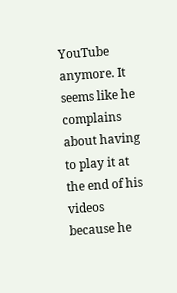YouTube anymore. It seems like he complains about having to play it at the end of his videos because he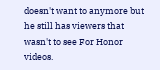doesn't want to anymore but he still has viewers that wasn't to see For Honor videos.